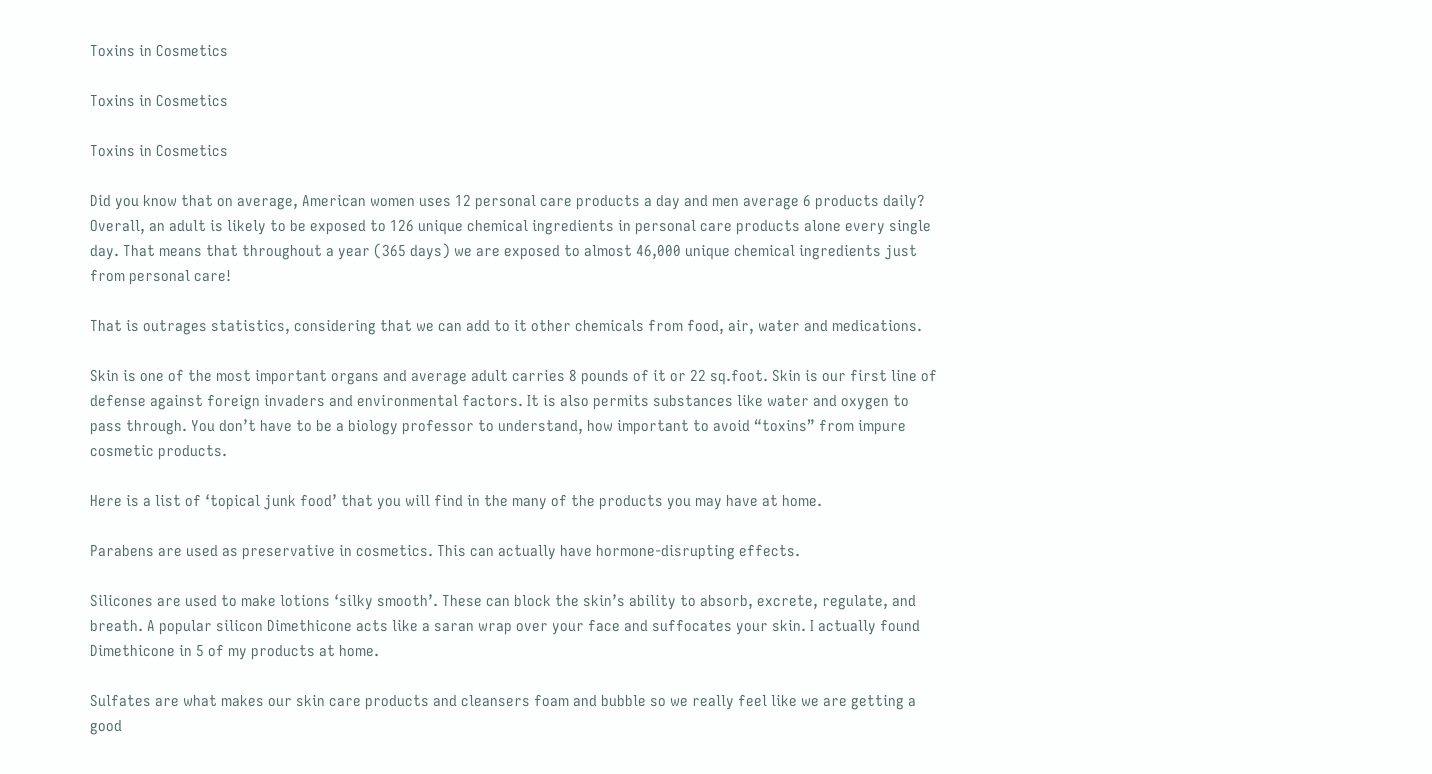Toxins in Cosmetics

Toxins in Cosmetics

Toxins in Cosmetics

Did you know that on average, American women uses 12 personal care products a day and men average 6 products daily? Overall, an adult is likely to be exposed to 126 unique chemical ingredients in personal care products alone every single day. That means that throughout a year (365 days) we are exposed to almost 46,000 unique chemical ingredients just from personal care!

That is outrages statistics, considering that we can add to it other chemicals from food, air, water and medications.

Skin is one of the most important organs and average adult carries 8 pounds of it or 22 sq.foot. Skin is our first line of defense against foreign invaders and environmental factors. It is also permits substances like water and oxygen to pass through. You don’t have to be a biology professor to understand, how important to avoid “toxins” from impure cosmetic products.

Here is a list of ‘topical junk food’ that you will find in the many of the products you may have at home.

Parabens are used as preservative in cosmetics. This can actually have hormone-disrupting effects.

Silicones are used to make lotions ‘silky smooth’. These can block the skin’s ability to absorb, excrete, regulate, and breath. A popular silicon Dimethicone acts like a saran wrap over your face and suffocates your skin. I actually found Dimethicone in 5 of my products at home.

Sulfates are what makes our skin care products and cleansers foam and bubble so we really feel like we are getting a good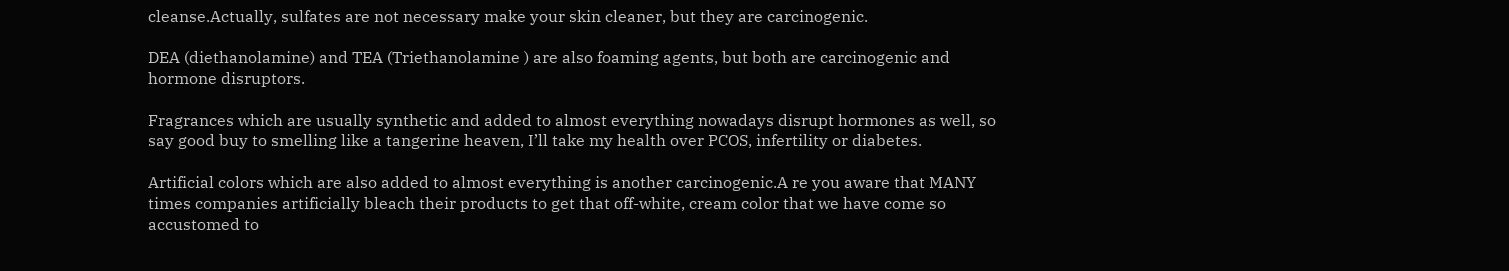cleanse.Actually, sulfates are not necessary make your skin cleaner, but they are carcinogenic.

DEA (diethanolamine) and TEA (Triethanolamine ) are also foaming agents, but both are carcinogenic and hormone disruptors.

Fragrances which are usually synthetic and added to almost everything nowadays disrupt hormones as well, so say good buy to smelling like a tangerine heaven, I’ll take my health over PCOS, infertility or diabetes.

Artificial colors which are also added to almost everything is another carcinogenic.A re you aware that MANY times companies artificially bleach their products to get that off-white, cream color that we have come so accustomed to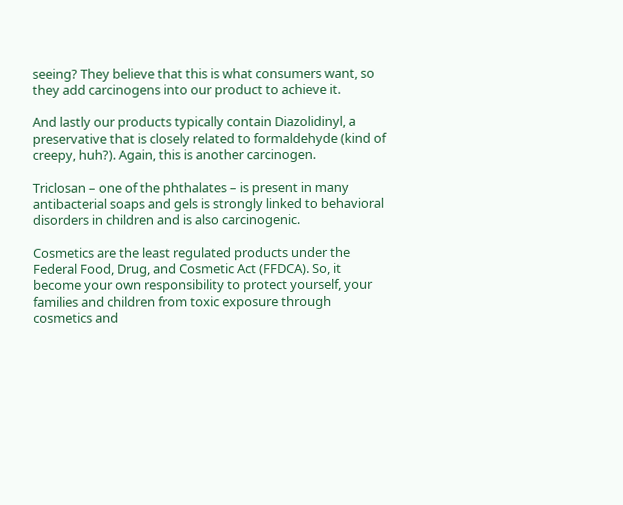seeing? They believe that this is what consumers want, so they add carcinogens into our product to achieve it.

And lastly our products typically contain Diazolidinyl, a preservative that is closely related to formaldehyde (kind of creepy, huh?). Again, this is another carcinogen.

Triclosan – one of the phthalates – is present in many antibacterial soaps and gels is strongly linked to behavioral disorders in children and is also carcinogenic.

Cosmetics are the least regulated products under the Federal Food, Drug, and Cosmetic Act (FFDCA). So, it become your own responsibility to protect yourself, your families and children from toxic exposure through cosmetics and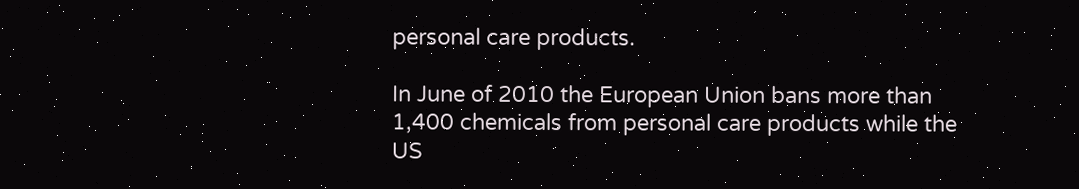personal care products.

In June of 2010 the European Union bans more than 1,400 chemicals from personal care products while the US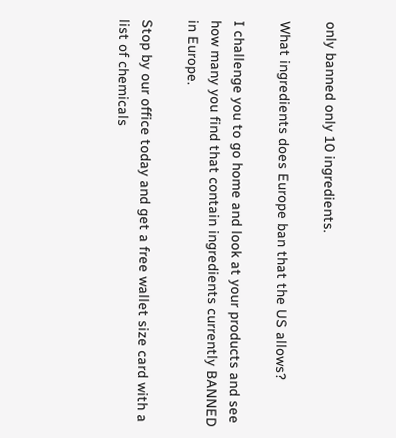only banned only 10 ingredients.

What ingredients does Europe ban that the US allows?

I challenge you to go home and look at your products and see how many you find that contain ingredients currently BANNED in Europe.

Stop by our office today and get a free wallet size card with a list of chemicals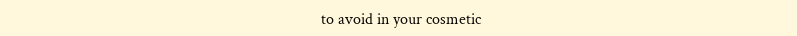to avoid in your cosmetic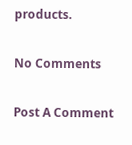products.

No Comments

Post A Comment